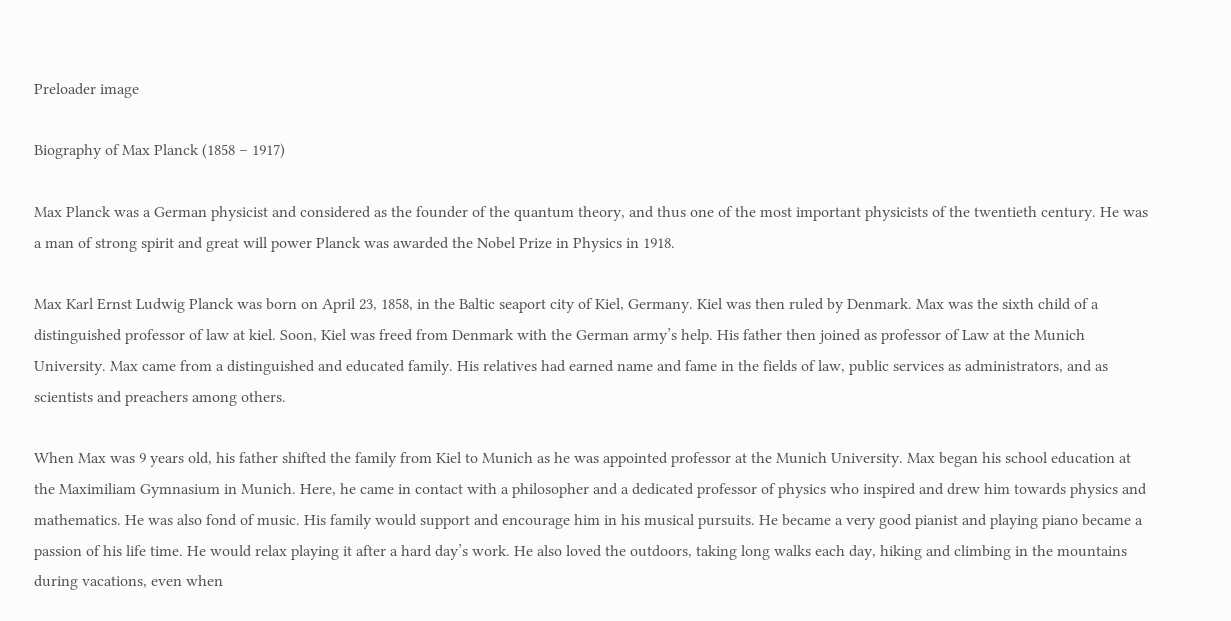Preloader image

Biography of Max Planck (1858 – 1917)

Max Planck was a German physicist and considered as the founder of the quantum theory, and thus one of the most important physicists of the twentieth century. He was a man of strong spirit and great will power Planck was awarded the Nobel Prize in Physics in 1918.

Max Karl Ernst Ludwig Planck was born on April 23, 1858, in the Baltic seaport city of Kiel, Germany. Kiel was then ruled by Denmark. Max was the sixth child of a distinguished professor of law at kiel. Soon, Kiel was freed from Denmark with the German army’s help. His father then joined as professor of Law at the Munich University. Max came from a distinguished and educated family. His relatives had earned name and fame in the fields of law, public services as administrators, and as scientists and preachers among others.

When Max was 9 years old, his father shifted the family from Kiel to Munich as he was appointed professor at the Munich University. Max began his school education at the Maximiliam Gymnasium in Munich. Here, he came in contact with a philosopher and a dedicated professor of physics who inspired and drew him towards physics and mathematics. He was also fond of music. His family would support and encourage him in his musical pursuits. He became a very good pianist and playing piano became a passion of his life time. He would relax playing it after a hard day’s work. He also loved the outdoors, taking long walks each day, hiking and climbing in the mountains during vacations, even when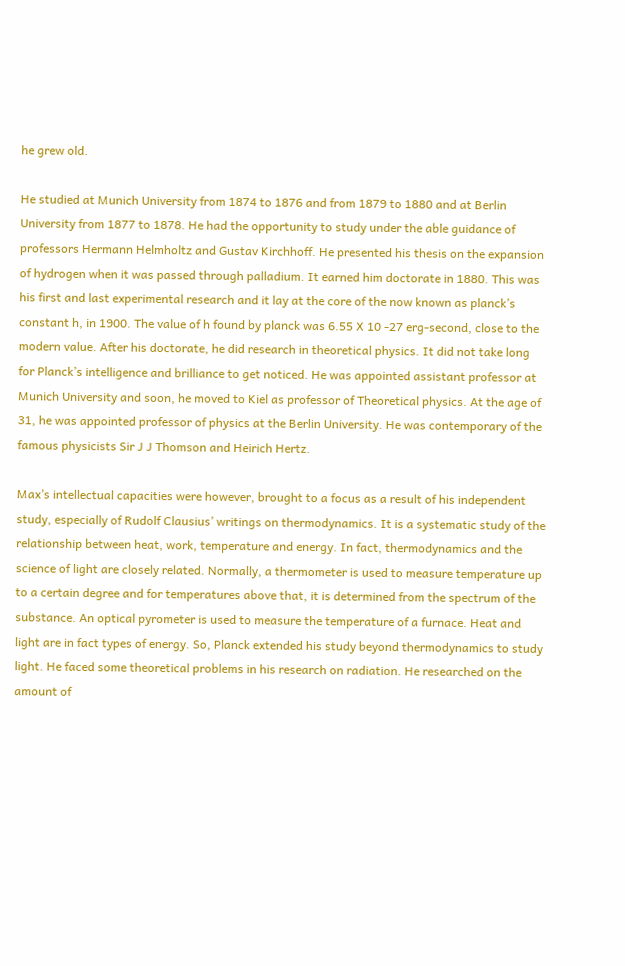he grew old.

He studied at Munich University from 1874 to 1876 and from 1879 to 1880 and at Berlin University from 1877 to 1878. He had the opportunity to study under the able guidance of professors Hermann Helmholtz and Gustav Kirchhoff. He presented his thesis on the expansion of hydrogen when it was passed through palladium. It earned him doctorate in 1880. This was his first and last experimental research and it lay at the core of the now known as planck’s constant h, in 1900. The value of h found by planck was 6.55 X 10 -27 erg-second, close to the modern value. After his doctorate, he did research in theoretical physics. It did not take long for Planck’s intelligence and brilliance to get noticed. He was appointed assistant professor at Munich University and soon, he moved to Kiel as professor of Theoretical physics. At the age of 31, he was appointed professor of physics at the Berlin University. He was contemporary of the famous physicists Sir J J Thomson and Heirich Hertz.

Max’s intellectual capacities were however, brought to a focus as a result of his independent study, especially of Rudolf Clausius’ writings on thermodynamics. It is a systematic study of the relationship between heat, work, temperature and energy. In fact, thermodynamics and the science of light are closely related. Normally, a thermometer is used to measure temperature up to a certain degree and for temperatures above that, it is determined from the spectrum of the substance. An optical pyrometer is used to measure the temperature of a furnace. Heat and light are in fact types of energy. So, Planck extended his study beyond thermodynamics to study light. He faced some theoretical problems in his research on radiation. He researched on the amount of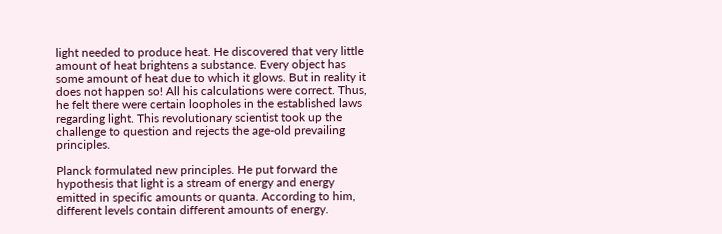light needed to produce heat. He discovered that very little amount of heat brightens a substance. Every object has some amount of heat due to which it glows. But in reality it does not happen so! All his calculations were correct. Thus, he felt there were certain loopholes in the established laws regarding light. This revolutionary scientist took up the challenge to question and rejects the age-old prevailing principles.

Planck formulated new principles. He put forward the hypothesis that light is a stream of energy and energy emitted in specific amounts or quanta. According to him, different levels contain different amounts of energy.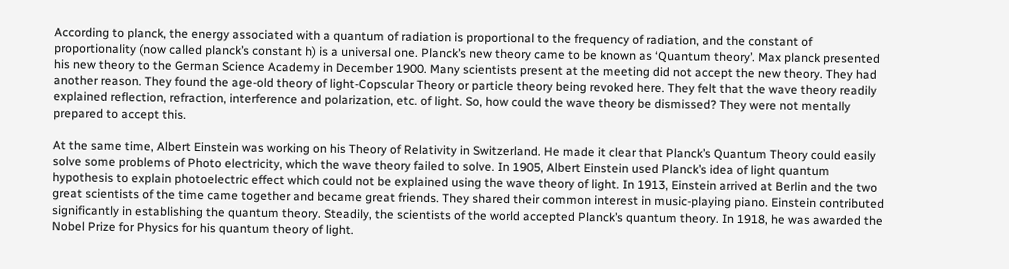According to planck, the energy associated with a quantum of radiation is proportional to the frequency of radiation, and the constant of proportionality (now called planck’s constant h) is a universal one. Planck’s new theory came to be known as ‘Quantum theory’. Max planck presented his new theory to the German Science Academy in December 1900. Many scientists present at the meeting did not accept the new theory. They had another reason. They found the age-old theory of light-Copscular Theory or particle theory being revoked here. They felt that the wave theory readily explained reflection, refraction, interference and polarization, etc. of light. So, how could the wave theory be dismissed? They were not mentally prepared to accept this.

At the same time, Albert Einstein was working on his Theory of Relativity in Switzerland. He made it clear that Planck’s Quantum Theory could easily solve some problems of Photo electricity, which the wave theory failed to solve. In 1905, Albert Einstein used Planck’s idea of light quantum hypothesis to explain photoelectric effect which could not be explained using the wave theory of light. In 1913, Einstein arrived at Berlin and the two great scientists of the time came together and became great friends. They shared their common interest in music-playing piano. Einstein contributed significantly in establishing the quantum theory. Steadily, the scientists of the world accepted Planck’s quantum theory. In 1918, he was awarded the Nobel Prize for Physics for his quantum theory of light.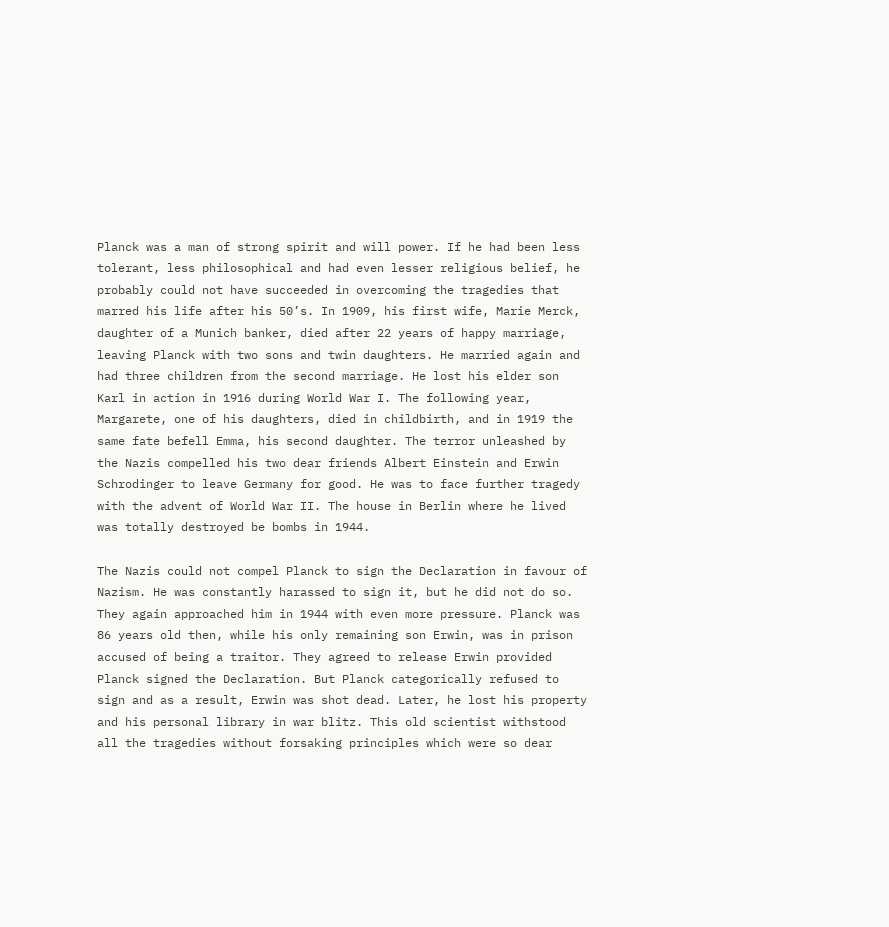Planck was a man of strong spirit and will power. If he had been less tolerant, less philosophical and had even lesser religious belief, he probably could not have succeeded in overcoming the tragedies that marred his life after his 50’s. In 1909, his first wife, Marie Merck, daughter of a Munich banker, died after 22 years of happy marriage, leaving Planck with two sons and twin daughters. He married again and had three children from the second marriage. He lost his elder son Karl in action in 1916 during World War I. The following year, Margarete, one of his daughters, died in childbirth, and in 1919 the same fate befell Emma, his second daughter. The terror unleashed by the Nazis compelled his two dear friends Albert Einstein and Erwin Schrodinger to leave Germany for good. He was to face further tragedy with the advent of World War II. The house in Berlin where he lived was totally destroyed be bombs in 1944.

The Nazis could not compel Planck to sign the Declaration in favour of Nazism. He was constantly harassed to sign it, but he did not do so. They again approached him in 1944 with even more pressure. Planck was 86 years old then, while his only remaining son Erwin, was in prison accused of being a traitor. They agreed to release Erwin provided Planck signed the Declaration. But Planck categorically refused to sign and as a result, Erwin was shot dead. Later, he lost his property and his personal library in war blitz. This old scientist withstood all the tragedies without forsaking principles which were so dear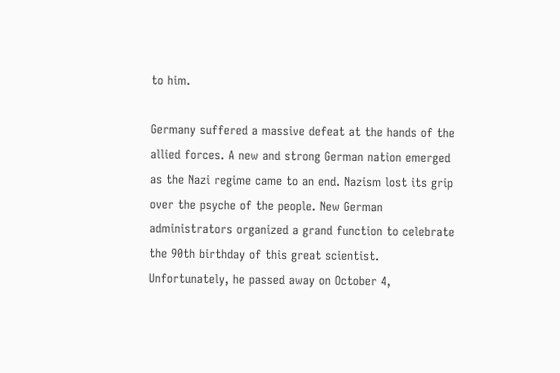to him.

Germany suffered a massive defeat at the hands of the allied forces. A new and strong German nation emerged as the Nazi regime came to an end. Nazism lost its grip over the psyche of the people. New German administrators organized a grand function to celebrate the 90th birthday of this great scientist. Unfortunately, he passed away on October 4,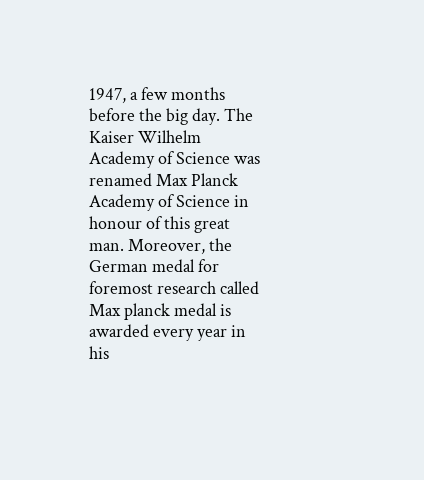1947, a few months before the big day. The Kaiser Wilhelm Academy of Science was renamed Max Planck Academy of Science in honour of this great man. Moreover, the German medal for foremost research called Max planck medal is awarded every year in his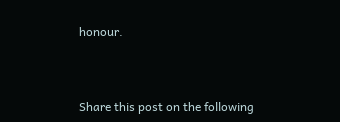honour.



Share this post on the following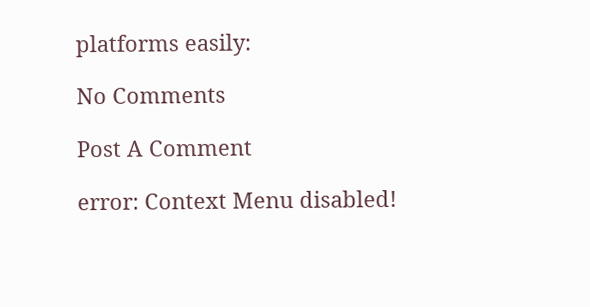platforms easily:

No Comments

Post A Comment

error: Context Menu disabled!